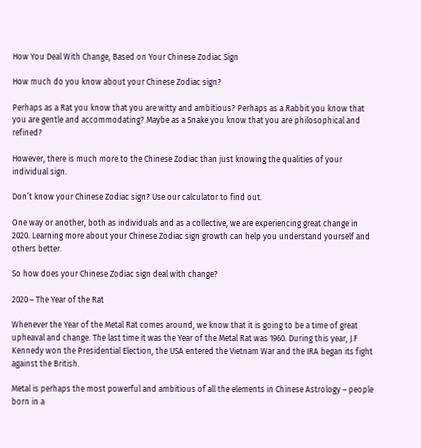How You Deal With Change, Based on Your Chinese Zodiac Sign

How much do you know about your Chinese Zodiac sign?

Perhaps as a Rat you know that you are witty and ambitious? Perhaps as a Rabbit you know that you are gentle and accommodating? Maybe as a Snake you know that you are philosophical and refined?

However, there is much more to the Chinese Zodiac than just knowing the qualities of your individual sign.

Don’t know your Chinese Zodiac sign? Use our calculator to find out.

One way or another, both as individuals and as a collective, we are experiencing great change in 2020. Learning more about your Chinese Zodiac sign growth can help you understand yourself and others better.

So how does your Chinese Zodiac sign deal with change?

2020 – The Year of the Rat

Whenever the Year of the Metal Rat comes around, we know that it is going to be a time of great upheaval and change. The last time it was the Year of the Metal Rat was 1960. During this year, J.F Kennedy won the Presidential Election, the USA entered the Vietnam War and the IRA began its fight against the British.

Metal is perhaps the most powerful and ambitious of all the elements in Chinese Astrology – people born in a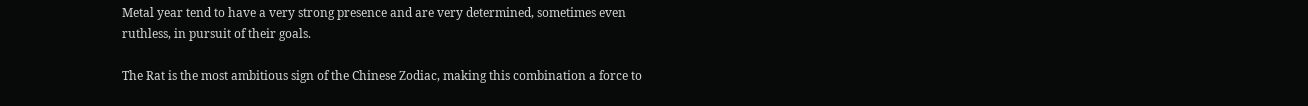Metal year tend to have a very strong presence and are very determined, sometimes even ruthless, in pursuit of their goals.

The Rat is the most ambitious sign of the Chinese Zodiac, making this combination a force to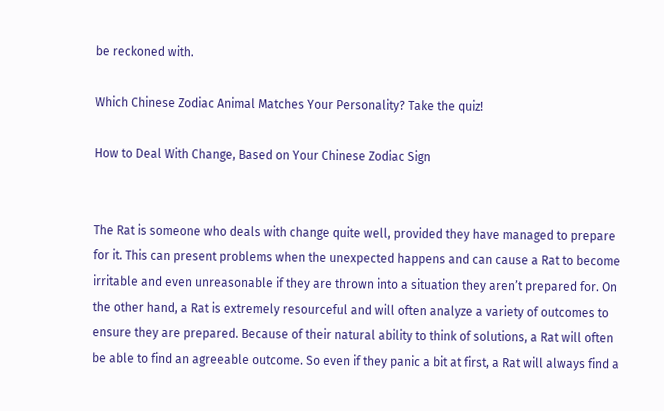be reckoned with.

Which Chinese Zodiac Animal Matches Your Personality? Take the quiz!

How to Deal With Change, Based on Your Chinese Zodiac Sign


The Rat is someone who deals with change quite well, provided they have managed to prepare for it. This can present problems when the unexpected happens and can cause a Rat to become irritable and even unreasonable if they are thrown into a situation they aren’t prepared for. On the other hand, a Rat is extremely resourceful and will often analyze a variety of outcomes to ensure they are prepared. Because of their natural ability to think of solutions, a Rat will often be able to find an agreeable outcome. So even if they panic a bit at first, a Rat will always find a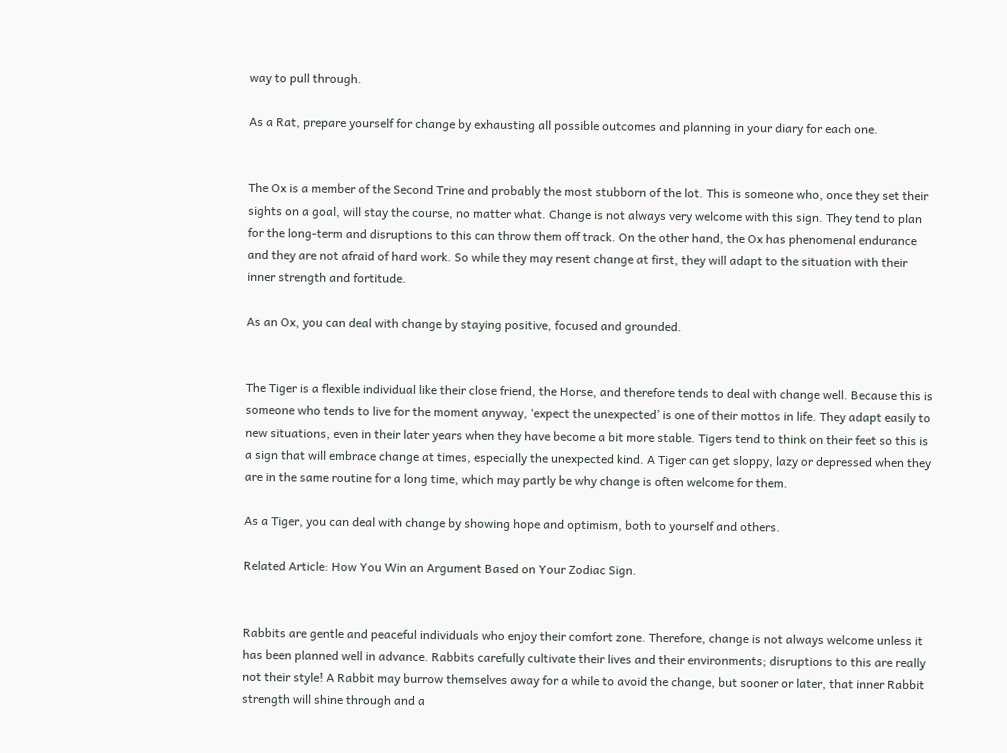way to pull through.

As a Rat, prepare yourself for change by exhausting all possible outcomes and planning in your diary for each one.


The Ox is a member of the Second Trine and probably the most stubborn of the lot. This is someone who, once they set their sights on a goal, will stay the course, no matter what. Change is not always very welcome with this sign. They tend to plan for the long-term and disruptions to this can throw them off track. On the other hand, the Ox has phenomenal endurance and they are not afraid of hard work. So while they may resent change at first, they will adapt to the situation with their inner strength and fortitude.

As an Ox, you can deal with change by staying positive, focused and grounded.


The Tiger is a flexible individual like their close friend, the Horse, and therefore tends to deal with change well. Because this is someone who tends to live for the moment anyway, ‘expect the unexpected’ is one of their mottos in life. They adapt easily to new situations, even in their later years when they have become a bit more stable. Tigers tend to think on their feet so this is a sign that will embrace change at times, especially the unexpected kind. A Tiger can get sloppy, lazy or depressed when they are in the same routine for a long time, which may partly be why change is often welcome for them.

As a Tiger, you can deal with change by showing hope and optimism, both to yourself and others.

Related Article: How You Win an Argument Based on Your Zodiac Sign.


Rabbits are gentle and peaceful individuals who enjoy their comfort zone. Therefore, change is not always welcome unless it has been planned well in advance. Rabbits carefully cultivate their lives and their environments; disruptions to this are really not their style! A Rabbit may burrow themselves away for a while to avoid the change, but sooner or later, that inner Rabbit strength will shine through and a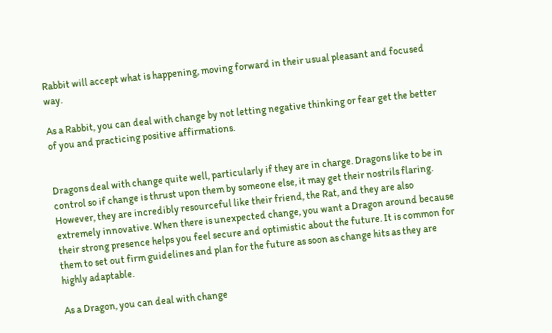Rabbit will accept what is happening, moving forward in their usual pleasant and focused way.

As a Rabbit, you can deal with change by not letting negative thinking or fear get the better of you and practicing positive affirmations.


Dragons deal with change quite well, particularly if they are in charge. Dragons like to be in control so if change is thrust upon them by someone else, it may get their nostrils flaring. However, they are incredibly resourceful like their friend, the Rat, and they are also extremely innovative. When there is unexpected change, you want a Dragon around because their strong presence helps you feel secure and optimistic about the future. It is common for them to set out firm guidelines and plan for the future as soon as change hits as they are highly adaptable.

As a Dragon, you can deal with change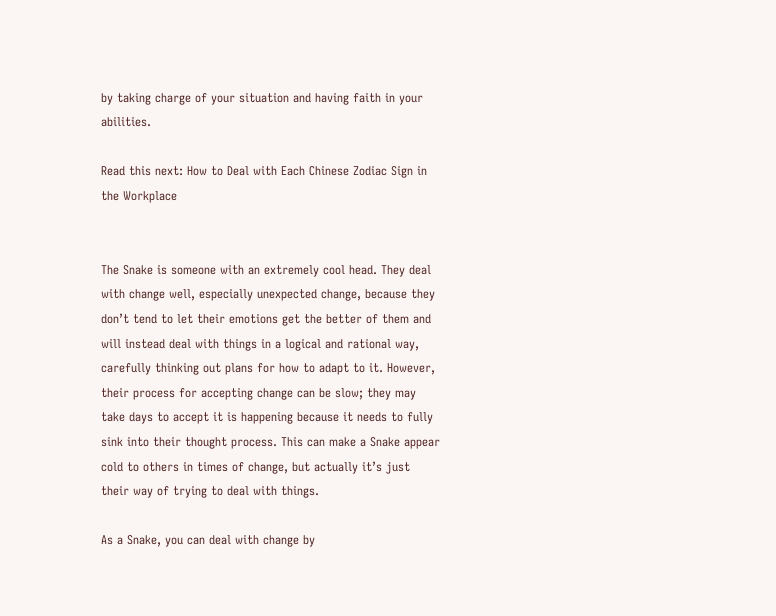by taking charge of your situation and having faith in your abilities.

Read this next: How to Deal with Each Chinese Zodiac Sign in the Workplace


The Snake is someone with an extremely cool head. They deal with change well, especially unexpected change, because they don’t tend to let their emotions get the better of them and will instead deal with things in a logical and rational way, carefully thinking out plans for how to adapt to it. However, their process for accepting change can be slow; they may take days to accept it is happening because it needs to fully sink into their thought process. This can make a Snake appear cold to others in times of change, but actually it’s just their way of trying to deal with things.

As a Snake, you can deal with change by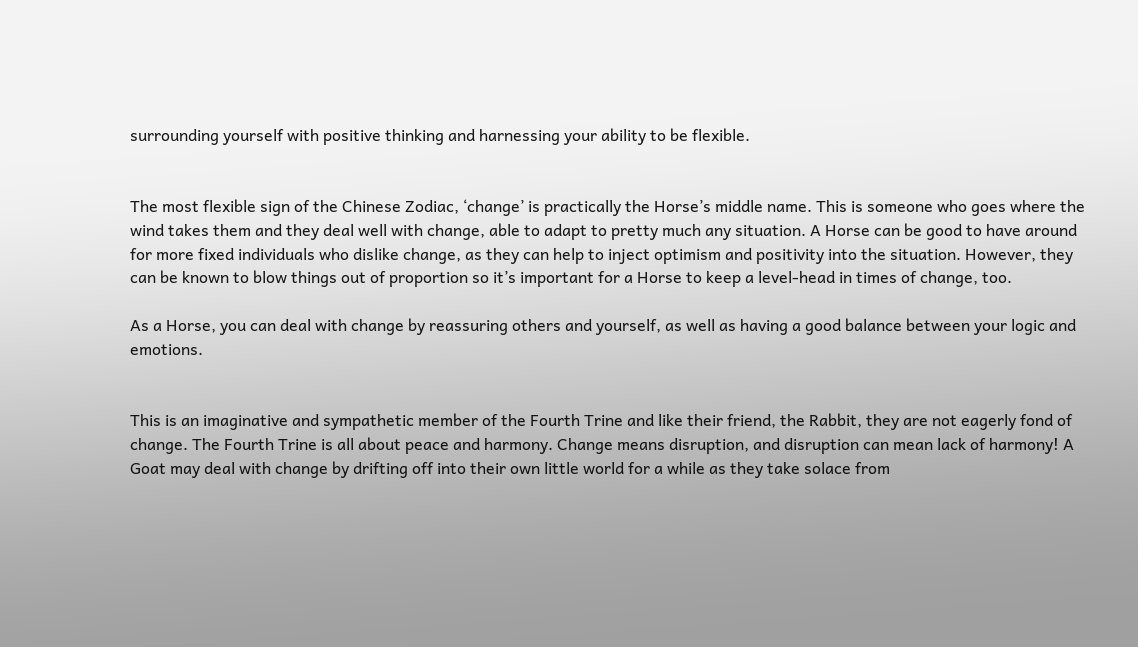surrounding yourself with positive thinking and harnessing your ability to be flexible.


The most flexible sign of the Chinese Zodiac, ‘change’ is practically the Horse’s middle name. This is someone who goes where the wind takes them and they deal well with change, able to adapt to pretty much any situation. A Horse can be good to have around for more fixed individuals who dislike change, as they can help to inject optimism and positivity into the situation. However, they can be known to blow things out of proportion so it’s important for a Horse to keep a level-head in times of change, too.

As a Horse, you can deal with change by reassuring others and yourself, as well as having a good balance between your logic and emotions.


This is an imaginative and sympathetic member of the Fourth Trine and like their friend, the Rabbit, they are not eagerly fond of change. The Fourth Trine is all about peace and harmony. Change means disruption, and disruption can mean lack of harmony! A Goat may deal with change by drifting off into their own little world for a while as they take solace from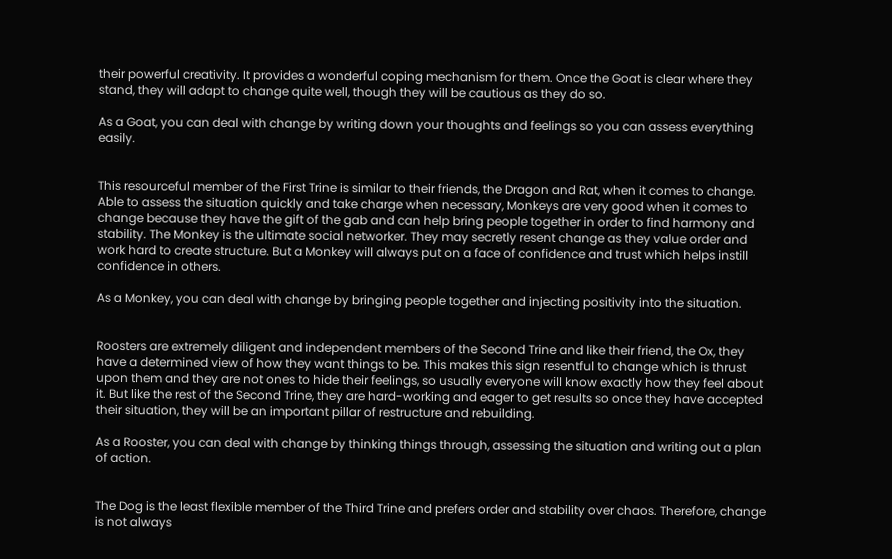their powerful creativity. It provides a wonderful coping mechanism for them. Once the Goat is clear where they stand, they will adapt to change quite well, though they will be cautious as they do so.

As a Goat, you can deal with change by writing down your thoughts and feelings so you can assess everything easily.


This resourceful member of the First Trine is similar to their friends, the Dragon and Rat, when it comes to change. Able to assess the situation quickly and take charge when necessary, Monkeys are very good when it comes to change because they have the gift of the gab and can help bring people together in order to find harmony and stability. The Monkey is the ultimate social networker. They may secretly resent change as they value order and work hard to create structure. But a Monkey will always put on a face of confidence and trust which helps instill confidence in others.

As a Monkey, you can deal with change by bringing people together and injecting positivity into the situation.


Roosters are extremely diligent and independent members of the Second Trine and like their friend, the Ox, they have a determined view of how they want things to be. This makes this sign resentful to change which is thrust upon them and they are not ones to hide their feelings, so usually everyone will know exactly how they feel about it. But like the rest of the Second Trine, they are hard-working and eager to get results so once they have accepted their situation, they will be an important pillar of restructure and rebuilding.

As a Rooster, you can deal with change by thinking things through, assessing the situation and writing out a plan of action.


The Dog is the least flexible member of the Third Trine and prefers order and stability over chaos. Therefore, change is not always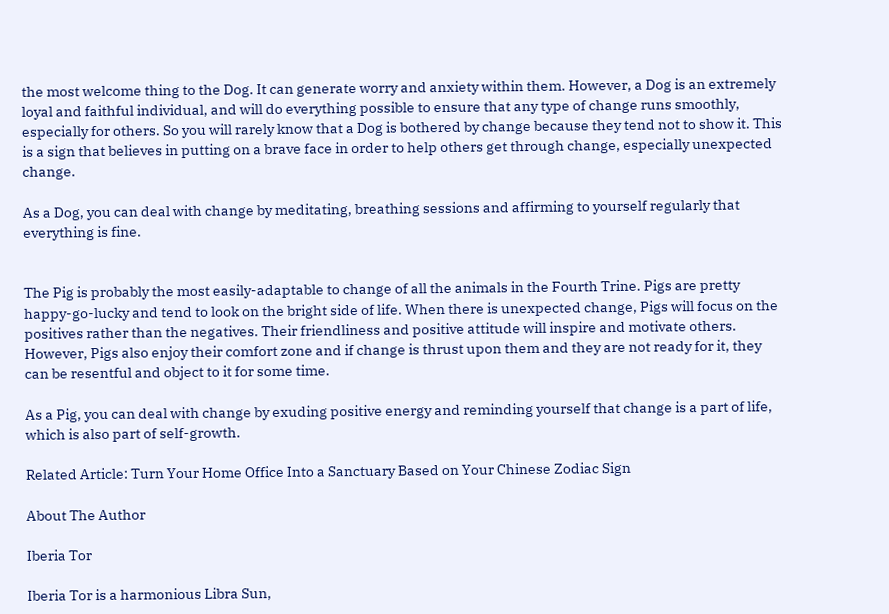the most welcome thing to the Dog. It can generate worry and anxiety within them. However, a Dog is an extremely loyal and faithful individual, and will do everything possible to ensure that any type of change runs smoothly, especially for others. So you will rarely know that a Dog is bothered by change because they tend not to show it. This is a sign that believes in putting on a brave face in order to help others get through change, especially unexpected change.

As a Dog, you can deal with change by meditating, breathing sessions and affirming to yourself regularly that everything is fine.


The Pig is probably the most easily-adaptable to change of all the animals in the Fourth Trine. Pigs are pretty happy-go-lucky and tend to look on the bright side of life. When there is unexpected change, Pigs will focus on the positives rather than the negatives. Their friendliness and positive attitude will inspire and motivate others. However, Pigs also enjoy their comfort zone and if change is thrust upon them and they are not ready for it, they can be resentful and object to it for some time.

As a Pig, you can deal with change by exuding positive energy and reminding yourself that change is a part of life, which is also part of self-growth.

Related Article: Turn Your Home Office Into a Sanctuary Based on Your Chinese Zodiac Sign

About The Author

Iberia Tor

Iberia Tor is a harmonious Libra Sun,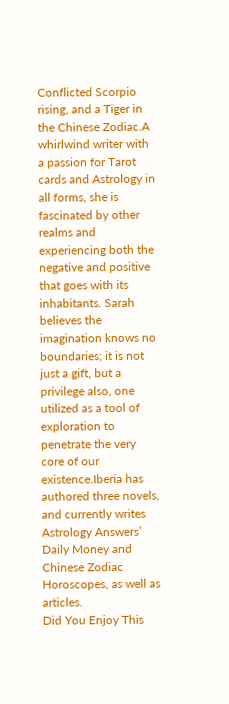Conflicted Scorpio rising, and a Tiger in the Chinese Zodiac.A whirlwind writer with a passion for Tarot cards and Astrology in all forms, she is fascinated by other realms and experiencing both the negative and positive that goes with its inhabitants. Sarah believes the imagination knows no boundaries; it is not just a gift, but a privilege also, one utilized as a tool of exploration to penetrate the very core of our existence.Iberia has authored three novels, and currently writes Astrology Answers’ Daily Money and Chinese Zodiac Horoscopes, as well as articles.
Did You Enjoy This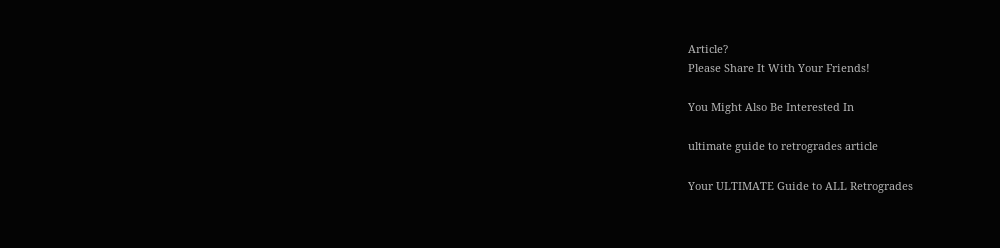Article?
Please Share It With Your Friends!

You Might Also Be Interested In

ultimate guide to retrogrades article

Your ULTIMATE Guide to ALL Retrogrades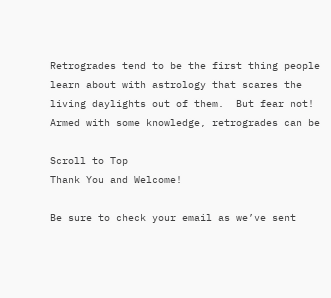Retrogrades tend to be the first thing people learn about with astrology that scares the living daylights out of them.  But fear not!  Armed with some knowledge, retrogrades can be

Scroll to Top
Thank You and Welcome!

Be sure to check your email as we’ve sent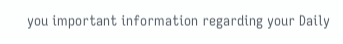you important information regarding your Daily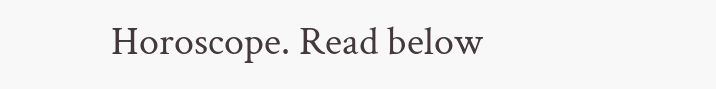Horoscope. Read below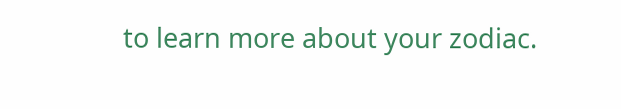to learn more about your zodiac.